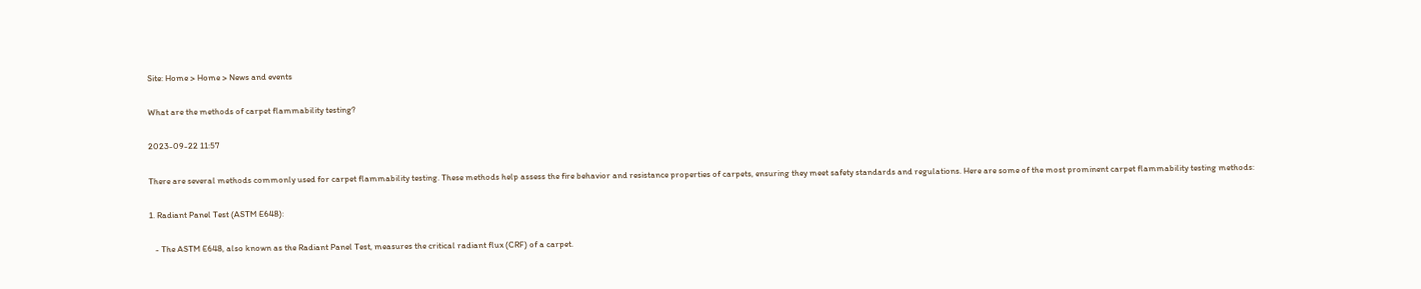Site: Home > Home > News and events

What are the methods of carpet flammability testing?

2023-09-22 11:57

There are several methods commonly used for carpet flammability testing. These methods help assess the fire behavior and resistance properties of carpets, ensuring they meet safety standards and regulations. Here are some of the most prominent carpet flammability testing methods:

1. Radiant Panel Test (ASTM E648):

   - The ASTM E648, also known as the Radiant Panel Test, measures the critical radiant flux (CRF) of a carpet.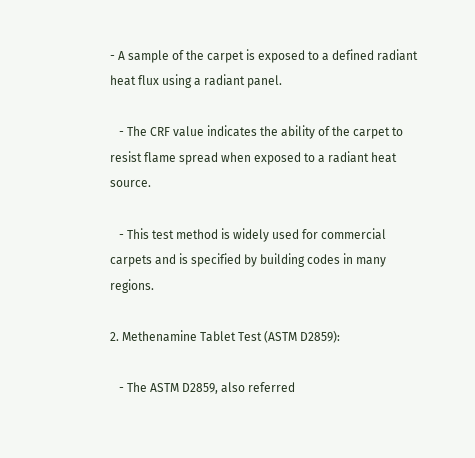- A sample of the carpet is exposed to a defined radiant heat flux using a radiant panel.

   - The CRF value indicates the ability of the carpet to resist flame spread when exposed to a radiant heat source.

   - This test method is widely used for commercial carpets and is specified by building codes in many regions.

2. Methenamine Tablet Test (ASTM D2859):

   - The ASTM D2859, also referred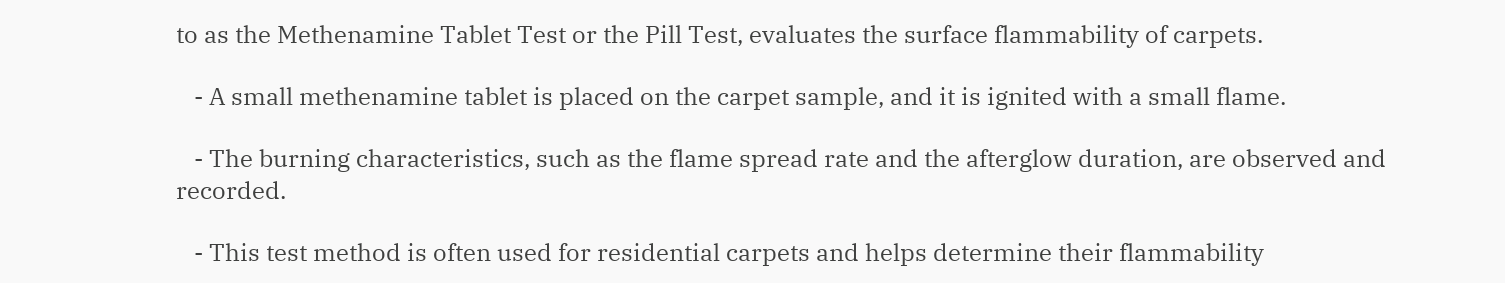to as the Methenamine Tablet Test or the Pill Test, evaluates the surface flammability of carpets.

   - A small methenamine tablet is placed on the carpet sample, and it is ignited with a small flame.

   - The burning characteristics, such as the flame spread rate and the afterglow duration, are observed and recorded.

   - This test method is often used for residential carpets and helps determine their flammability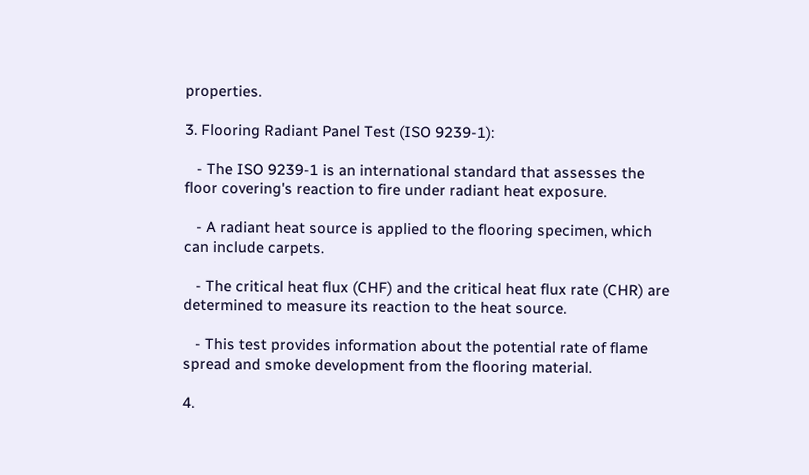properties.

3. Flooring Radiant Panel Test (ISO 9239-1):

   - The ISO 9239-1 is an international standard that assesses the floor covering's reaction to fire under radiant heat exposure.

   - A radiant heat source is applied to the flooring specimen, which can include carpets.

   - The critical heat flux (CHF) and the critical heat flux rate (CHR) are determined to measure its reaction to the heat source.

   - This test provides information about the potential rate of flame spread and smoke development from the flooring material.

4.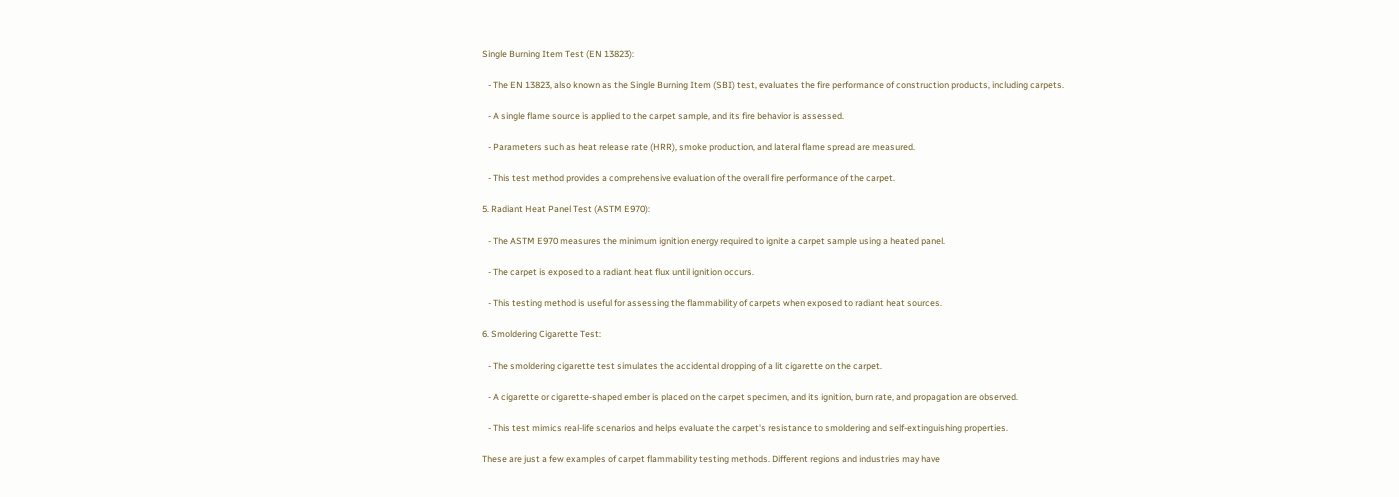Single Burning Item Test (EN 13823):

   - The EN 13823, also known as the Single Burning Item (SBI) test, evaluates the fire performance of construction products, including carpets.

   - A single flame source is applied to the carpet sample, and its fire behavior is assessed.

   - Parameters such as heat release rate (HRR), smoke production, and lateral flame spread are measured.

   - This test method provides a comprehensive evaluation of the overall fire performance of the carpet.

5. Radiant Heat Panel Test (ASTM E970):

   - The ASTM E970 measures the minimum ignition energy required to ignite a carpet sample using a heated panel.

   - The carpet is exposed to a radiant heat flux until ignition occurs.

   - This testing method is useful for assessing the flammability of carpets when exposed to radiant heat sources.

6. Smoldering Cigarette Test:

   - The smoldering cigarette test simulates the accidental dropping of a lit cigarette on the carpet.

   - A cigarette or cigarette-shaped ember is placed on the carpet specimen, and its ignition, burn rate, and propagation are observed.

   - This test mimics real-life scenarios and helps evaluate the carpet's resistance to smoldering and self-extinguishing properties.

These are just a few examples of carpet flammability testing methods. Different regions and industries may have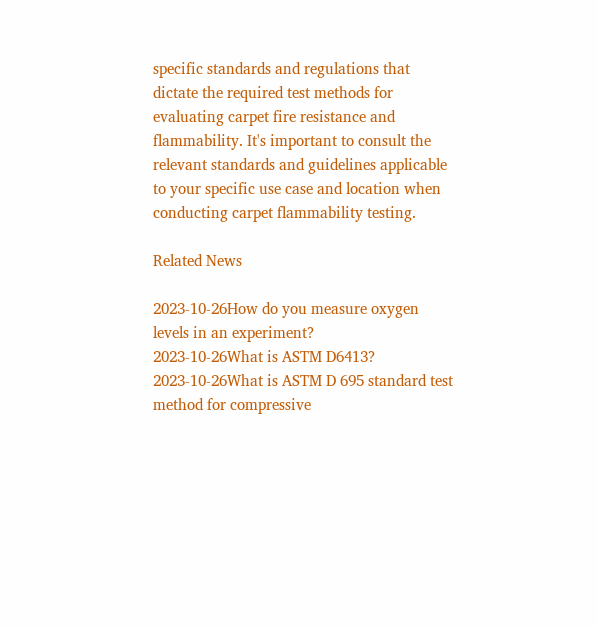specific standards and regulations that dictate the required test methods for evaluating carpet fire resistance and flammability. It's important to consult the relevant standards and guidelines applicable to your specific use case and location when conducting carpet flammability testing.

Related News

2023-10-26How do you measure oxygen levels in an experiment?
2023-10-26What is ASTM D6413?
2023-10-26What is ASTM D 695 standard test method for compressive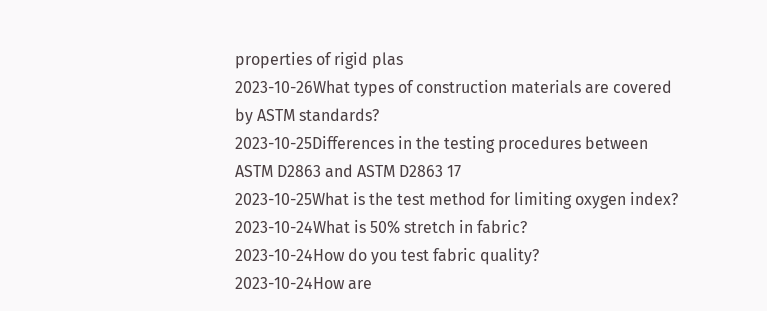properties of rigid plas
2023-10-26What types of construction materials are covered by ASTM standards?
2023-10-25Differences in the testing procedures between ASTM D2863 and ASTM D2863 17
2023-10-25What is the test method for limiting oxygen index?
2023-10-24What is 50% stretch in fabric?
2023-10-24How do you test fabric quality?
2023-10-24How are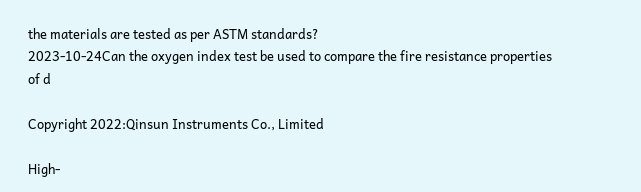the materials are tested as per ASTM standards?
2023-10-24Can the oxygen index test be used to compare the fire resistance properties of d

Copyright 2022:Qinsun Instruments Co., Limited

High-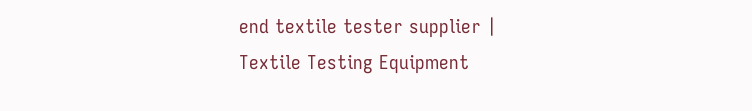end textile tester supplier | Textile Testing Equipment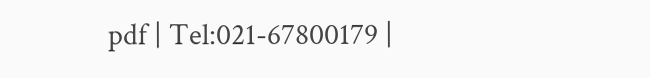pdf | Tel:021-67800179 |